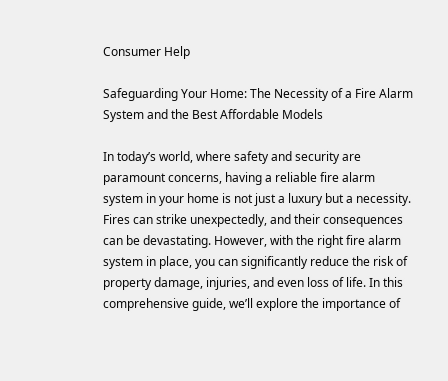Consumer Help

Safeguarding Your Home: The Necessity of a Fire Alarm System and the Best Affordable Models

In today’s world, where safety and security are paramount concerns, having a reliable fire alarm system in your home is not just a luxury but a necessity. Fires can strike unexpectedly, and their consequences can be devastating. However, with the right fire alarm system in place, you can significantly reduce the risk of property damage, injuries, and even loss of life. In this comprehensive guide, we’ll explore the importance of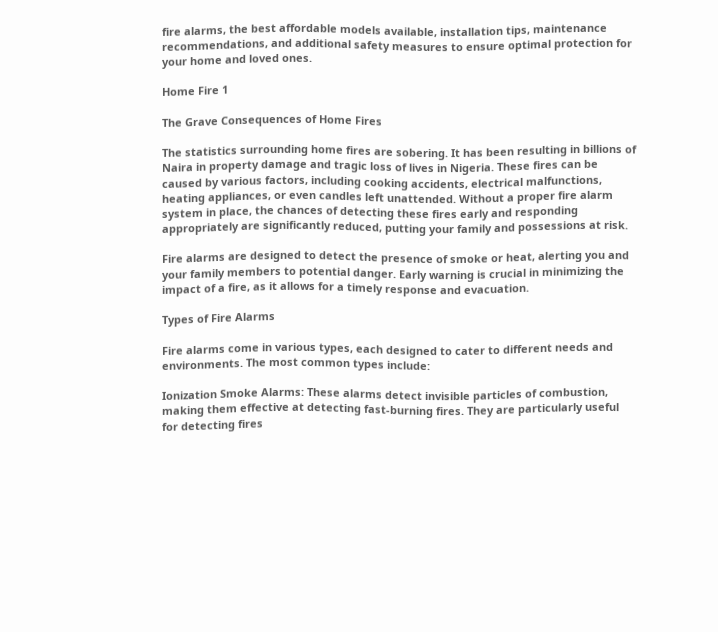fire alarms, the best affordable models available, installation tips, maintenance recommendations, and additional safety measures to ensure optimal protection for your home and loved ones.

Home Fire 1

The Grave Consequences of Home Fires

The statistics surrounding home fires are sobering. It has been resulting in billions of Naira in property damage and tragic loss of lives in Nigeria. These fires can be caused by various factors, including cooking accidents, electrical malfunctions, heating appliances, or even candles left unattended. Without a proper fire alarm system in place, the chances of detecting these fires early and responding appropriately are significantly reduced, putting your family and possessions at risk.

Fire alarms are designed to detect the presence of smoke or heat, alerting you and your family members to potential danger. Early warning is crucial in minimizing the impact of a fire, as it allows for a timely response and evacuation.

Types of Fire Alarms

Fire alarms come in various types, each designed to cater to different needs and environments. The most common types include:

Ionization Smoke Alarms: These alarms detect invisible particles of combustion, making them effective at detecting fast-burning fires. They are particularly useful for detecting fires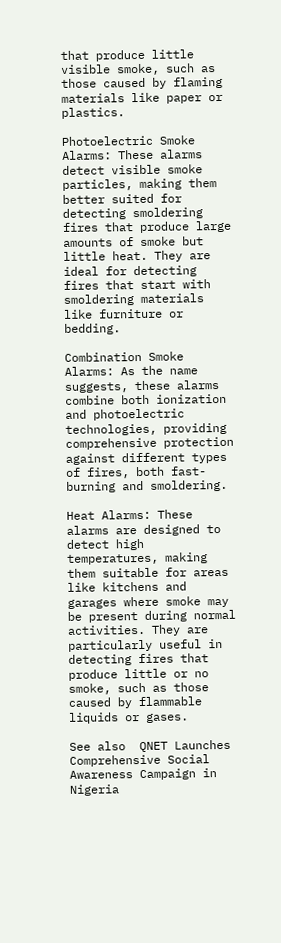that produce little visible smoke, such as those caused by flaming materials like paper or plastics.

Photoelectric Smoke Alarms: These alarms detect visible smoke particles, making them better suited for detecting smoldering fires that produce large amounts of smoke but little heat. They are ideal for detecting fires that start with smoldering materials like furniture or bedding.

Combination Smoke Alarms: As the name suggests, these alarms combine both ionization and photoelectric technologies, providing comprehensive protection against different types of fires, both fast-burning and smoldering.

Heat Alarms: These alarms are designed to detect high temperatures, making them suitable for areas like kitchens and garages where smoke may be present during normal activities. They are particularly useful in detecting fires that produce little or no smoke, such as those caused by flammable liquids or gases.

See also  QNET Launches Comprehensive Social Awareness Campaign in Nigeria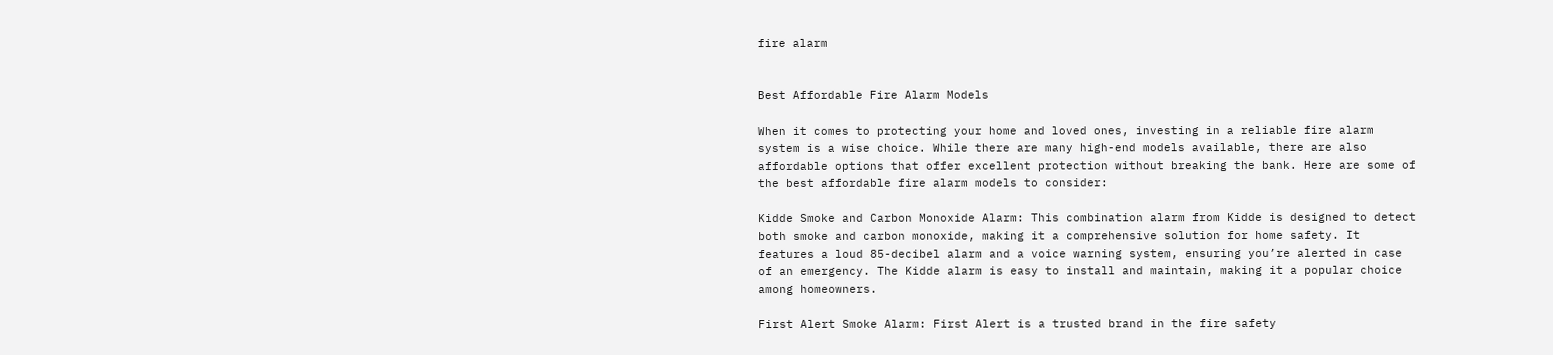fire alarm


Best Affordable Fire Alarm Models

When it comes to protecting your home and loved ones, investing in a reliable fire alarm system is a wise choice. While there are many high-end models available, there are also affordable options that offer excellent protection without breaking the bank. Here are some of the best affordable fire alarm models to consider:

Kidde Smoke and Carbon Monoxide Alarm: This combination alarm from Kidde is designed to detect both smoke and carbon monoxide, making it a comprehensive solution for home safety. It features a loud 85-decibel alarm and a voice warning system, ensuring you’re alerted in case of an emergency. The Kidde alarm is easy to install and maintain, making it a popular choice among homeowners.

First Alert Smoke Alarm: First Alert is a trusted brand in the fire safety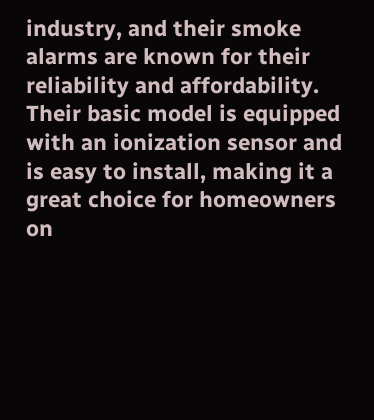industry, and their smoke alarms are known for their reliability and affordability. Their basic model is equipped with an ionization sensor and is easy to install, making it a great choice for homeowners on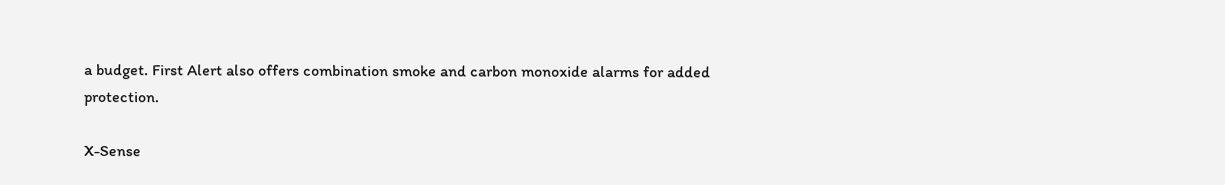a budget. First Alert also offers combination smoke and carbon monoxide alarms for added protection.

X-Sense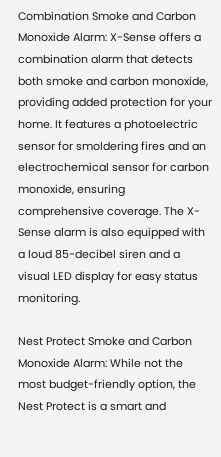Combination Smoke and Carbon Monoxide Alarm: X-Sense offers a combination alarm that detects both smoke and carbon monoxide, providing added protection for your home. It features a photoelectric sensor for smoldering fires and an electrochemical sensor for carbon monoxide, ensuring comprehensive coverage. The X-Sense alarm is also equipped with a loud 85-decibel siren and a visual LED display for easy status monitoring.

Nest Protect Smoke and Carbon Monoxide Alarm: While not the most budget-friendly option, the Nest Protect is a smart and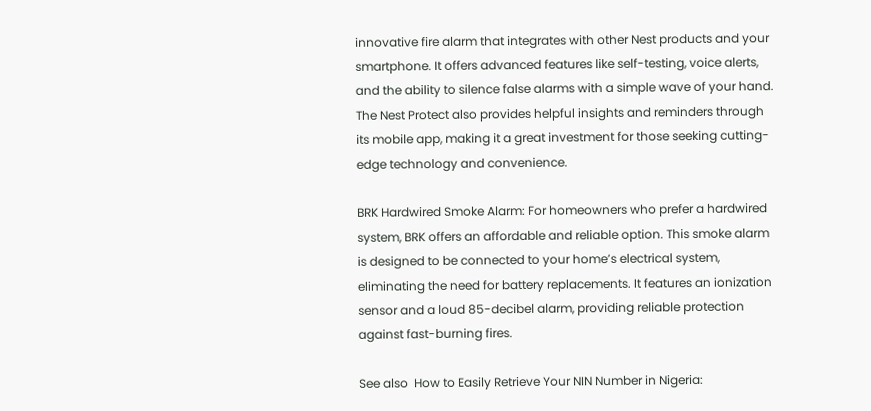innovative fire alarm that integrates with other Nest products and your smartphone. It offers advanced features like self-testing, voice alerts, and the ability to silence false alarms with a simple wave of your hand. The Nest Protect also provides helpful insights and reminders through its mobile app, making it a great investment for those seeking cutting-edge technology and convenience.

BRK Hardwired Smoke Alarm: For homeowners who prefer a hardwired system, BRK offers an affordable and reliable option. This smoke alarm is designed to be connected to your home’s electrical system, eliminating the need for battery replacements. It features an ionization sensor and a loud 85-decibel alarm, providing reliable protection against fast-burning fires.

See also  How to Easily Retrieve Your NIN Number in Nigeria: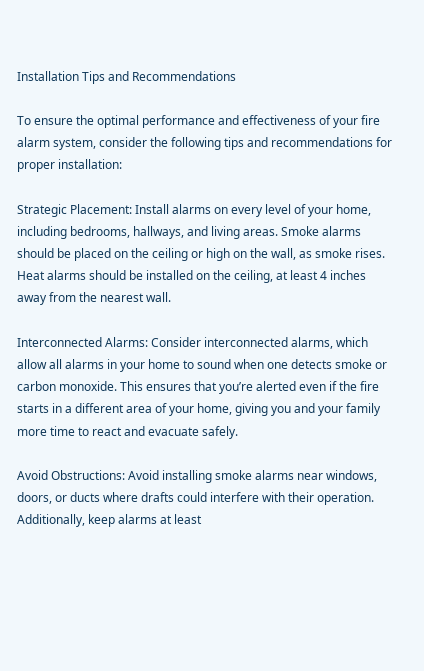Installation Tips and Recommendations

To ensure the optimal performance and effectiveness of your fire alarm system, consider the following tips and recommendations for proper installation:

Strategic Placement: Install alarms on every level of your home, including bedrooms, hallways, and living areas. Smoke alarms should be placed on the ceiling or high on the wall, as smoke rises. Heat alarms should be installed on the ceiling, at least 4 inches away from the nearest wall.

Interconnected Alarms: Consider interconnected alarms, which allow all alarms in your home to sound when one detects smoke or carbon monoxide. This ensures that you’re alerted even if the fire starts in a different area of your home, giving you and your family more time to react and evacuate safely.

Avoid Obstructions: Avoid installing smoke alarms near windows, doors, or ducts where drafts could interfere with their operation. Additionally, keep alarms at least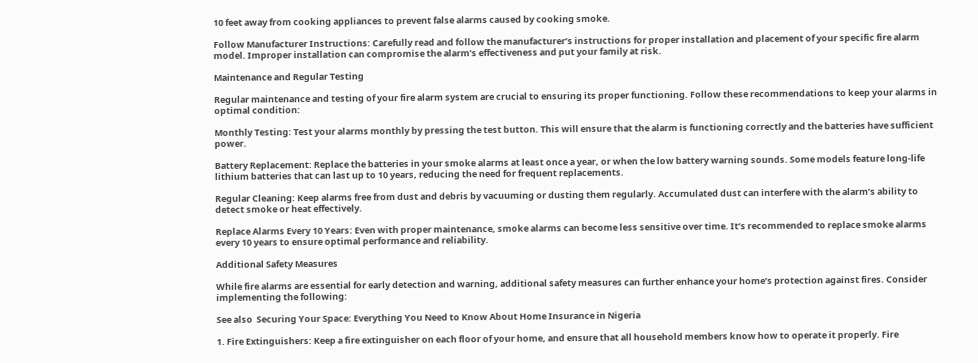10 feet away from cooking appliances to prevent false alarms caused by cooking smoke.

Follow Manufacturer Instructions: Carefully read and follow the manufacturer’s instructions for proper installation and placement of your specific fire alarm model. Improper installation can compromise the alarm’s effectiveness and put your family at risk.

Maintenance and Regular Testing

Regular maintenance and testing of your fire alarm system are crucial to ensuring its proper functioning. Follow these recommendations to keep your alarms in optimal condition:

Monthly Testing: Test your alarms monthly by pressing the test button. This will ensure that the alarm is functioning correctly and the batteries have sufficient power.

Battery Replacement: Replace the batteries in your smoke alarms at least once a year, or when the low battery warning sounds. Some models feature long-life lithium batteries that can last up to 10 years, reducing the need for frequent replacements.

Regular Cleaning: Keep alarms free from dust and debris by vacuuming or dusting them regularly. Accumulated dust can interfere with the alarm’s ability to detect smoke or heat effectively.

Replace Alarms Every 10 Years: Even with proper maintenance, smoke alarms can become less sensitive over time. It’s recommended to replace smoke alarms every 10 years to ensure optimal performance and reliability.

Additional Safety Measures

While fire alarms are essential for early detection and warning, additional safety measures can further enhance your home’s protection against fires. Consider implementing the following:

See also  Securing Your Space: Everything You Need to Know About Home Insurance in Nigeria

1. Fire Extinguishers: Keep a fire extinguisher on each floor of your home, and ensure that all household members know how to operate it properly. Fire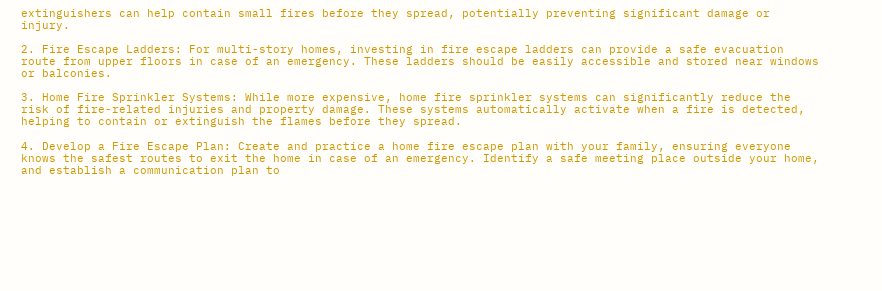extinguishers can help contain small fires before they spread, potentially preventing significant damage or injury.

2. Fire Escape Ladders: For multi-story homes, investing in fire escape ladders can provide a safe evacuation route from upper floors in case of an emergency. These ladders should be easily accessible and stored near windows or balconies.

3. Home Fire Sprinkler Systems: While more expensive, home fire sprinkler systems can significantly reduce the risk of fire-related injuries and property damage. These systems automatically activate when a fire is detected, helping to contain or extinguish the flames before they spread.

4. Develop a Fire Escape Plan: Create and practice a home fire escape plan with your family, ensuring everyone knows the safest routes to exit the home in case of an emergency. Identify a safe meeting place outside your home, and establish a communication plan to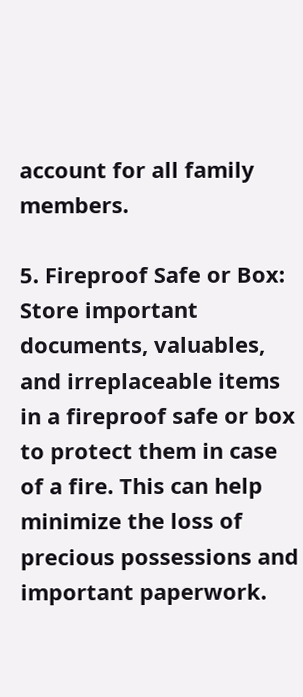account for all family members.

5. Fireproof Safe or Box: Store important documents, valuables, and irreplaceable items in a fireproof safe or box to protect them in case of a fire. This can help minimize the loss of precious possessions and important paperwork.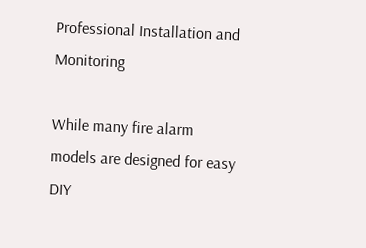Professional Installation and Monitoring

While many fire alarm models are designed for easy DIY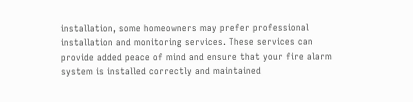installation, some homeowners may prefer professional installation and monitoring services. These services can provide added peace of mind and ensure that your fire alarm system is installed correctly and maintained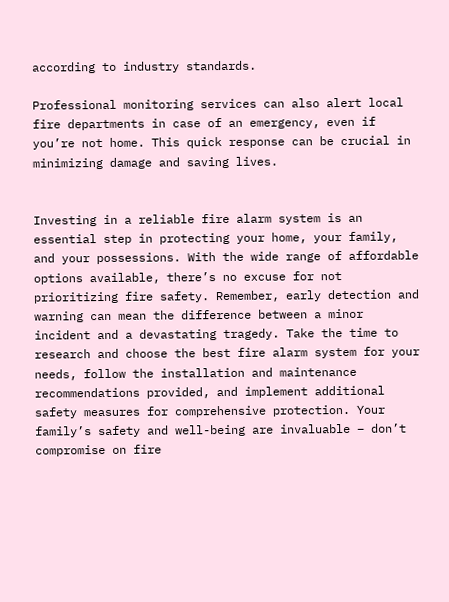according to industry standards.

Professional monitoring services can also alert local fire departments in case of an emergency, even if you’re not home. This quick response can be crucial in minimizing damage and saving lives.


Investing in a reliable fire alarm system is an essential step in protecting your home, your family, and your possessions. With the wide range of affordable options available, there’s no excuse for not prioritizing fire safety. Remember, early detection and warning can mean the difference between a minor incident and a devastating tragedy. Take the time to research and choose the best fire alarm system for your needs, follow the installation and maintenance recommendations provided, and implement additional safety measures for comprehensive protection. Your family’s safety and well-being are invaluable – don’t compromise on fire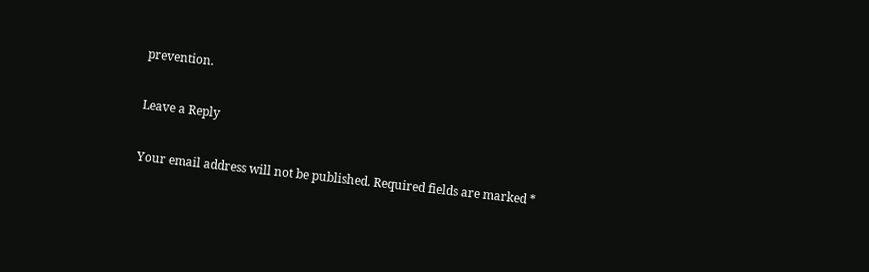prevention.

Leave a Reply

Your email address will not be published. Required fields are marked *